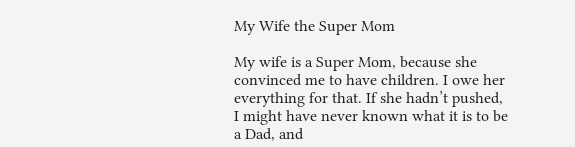My Wife the Super Mom

My wife is a Super Mom, because she convinced me to have children. I owe her everything for that. If she hadn’t pushed, I might have never known what it is to be a Dad, and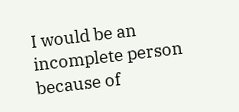I would be an incomplete person because of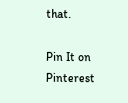that.

Pin It on Pinterest